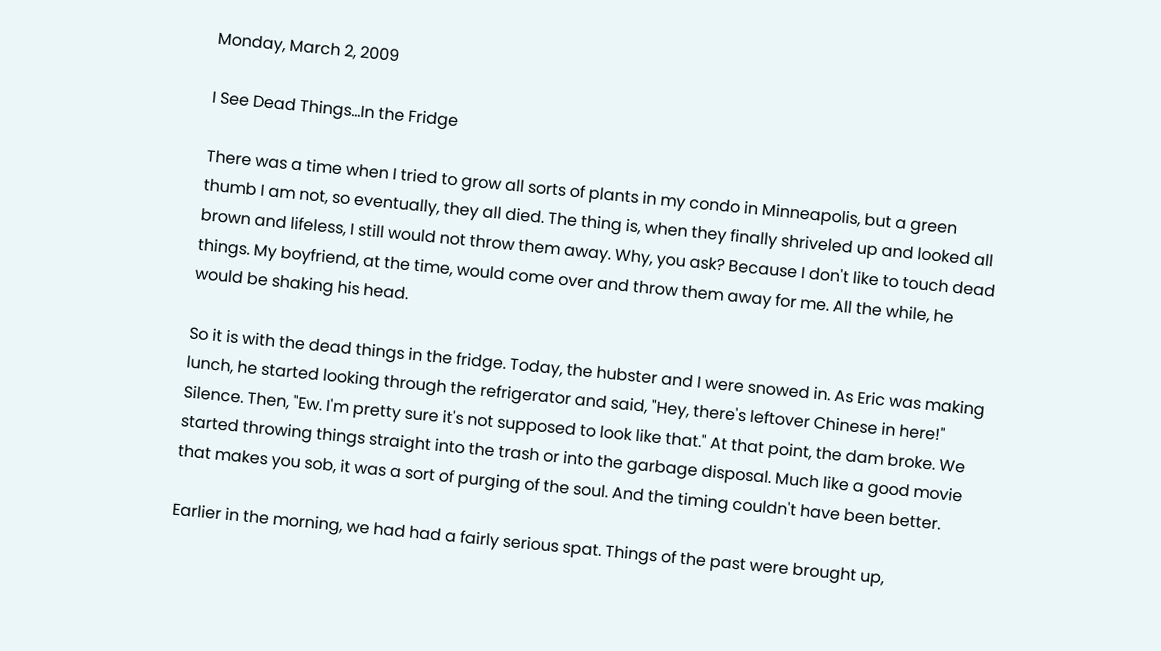Monday, March 2, 2009

I See Dead Things...In the Fridge

There was a time when I tried to grow all sorts of plants in my condo in Minneapolis, but a green thumb I am not, so eventually, they all died. The thing is, when they finally shriveled up and looked all brown and lifeless, I still would not throw them away. Why, you ask? Because I don't like to touch dead things. My boyfriend, at the time, would come over and throw them away for me. All the while, he would be shaking his head.

So it is with the dead things in the fridge. Today, the hubster and I were snowed in. As Eric was making lunch, he started looking through the refrigerator and said, "Hey, there's leftover Chinese in here!" Silence. Then, "Ew. I'm pretty sure it's not supposed to look like that." At that point, the dam broke. We started throwing things straight into the trash or into the garbage disposal. Much like a good movie that makes you sob, it was a sort of purging of the soul. And the timing couldn't have been better.

Earlier in the morning, we had had a fairly serious spat. Things of the past were brought up,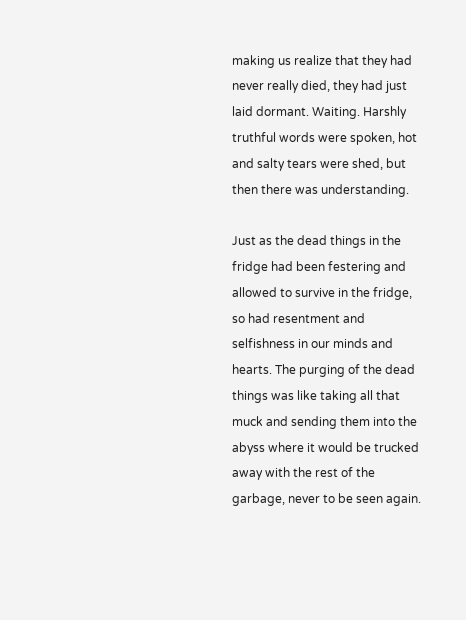making us realize that they had never really died, they had just laid dormant. Waiting. Harshly truthful words were spoken, hot and salty tears were shed, but then there was understanding.

Just as the dead things in the fridge had been festering and allowed to survive in the fridge, so had resentment and selfishness in our minds and hearts. The purging of the dead things was like taking all that muck and sending them into the abyss where it would be trucked away with the rest of the garbage, never to be seen again.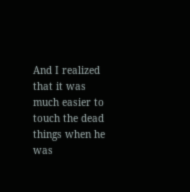And I realized that it was much easier to touch the dead things when he was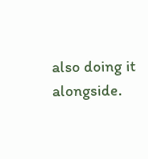also doing it alongside.